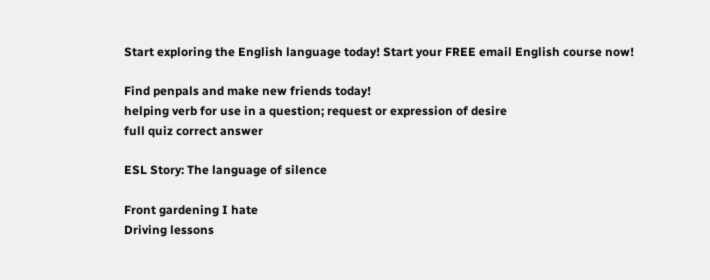Start exploring the English language today! Start your FREE email English course now!

Find penpals and make new friends today!
helping verb for use in a question; request or expression of desire
full quiz correct answer

ESL Story: The language of silence

Front gardening I hate
Driving lessons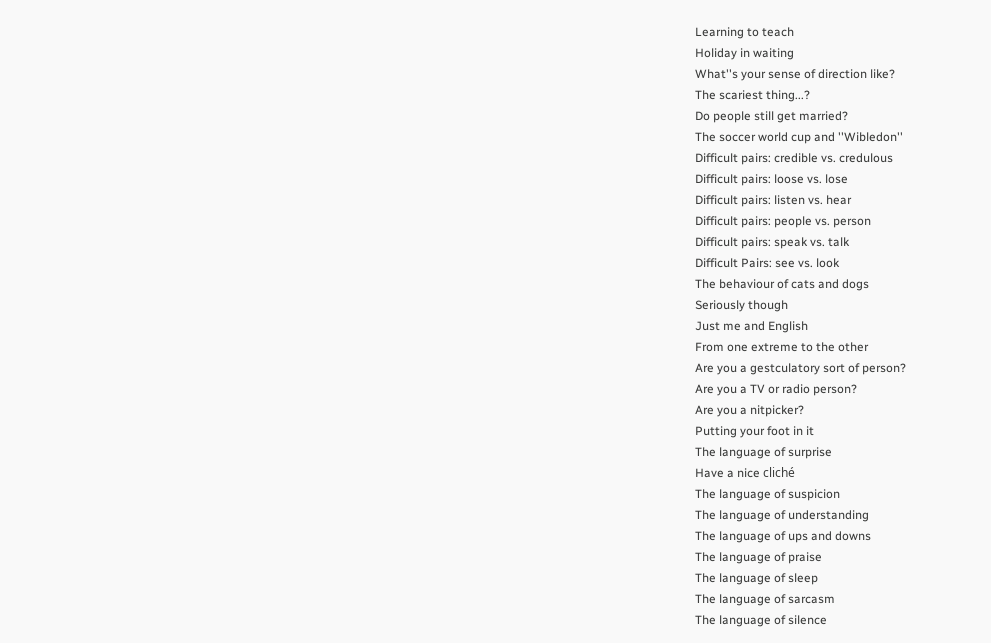Learning to teach
Holiday in waiting
What''s your sense of direction like?
The scariest thing...?
Do people still get married?
The soccer world cup and ''Wibledon''
Difficult pairs: credible vs. credulous
Difficult pairs: loose vs. lose
Difficult pairs: listen vs. hear
Difficult pairs: people vs. person
Difficult pairs: speak vs. talk
Difficult Pairs: see vs. look
The behaviour of cats and dogs
Seriously though
Just me and English
From one extreme to the other
Are you a gestculatory sort of person?
Are you a TV or radio person?
Are you a nitpicker?
Putting your foot in it
The language of surprise
Have a nice cliché
The language of suspicion
The language of understanding
The language of ups and downs
The language of praise
The language of sleep
The language of sarcasm
The language of silence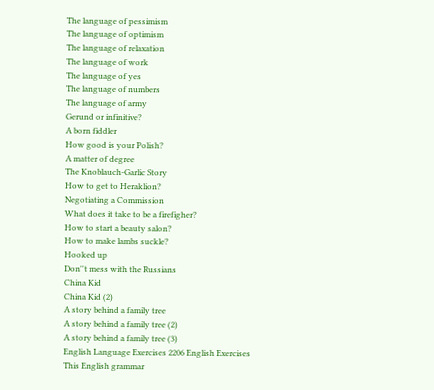The language of pessimism
The language of optimism
The language of relaxation
The language of work
The language of yes
The language of numbers
The language of army
Gerund or infinitive?
A born fiddler
How good is your Polish?
A matter of degree
The Knoblauch-Garlic Story
How to get to Heraklion?
Negotiating a Commission
What does it take to be a firefigher?
How to start a beauty salon?
How to make lambs suckle?
Hooked up
Don''t mess with the Russians
China Kid
China Kid (2)
A story behind a family tree
A story behind a family tree (2)
A story behind a family tree (3)
English Language Exercises 2206 English Exercises
This English grammar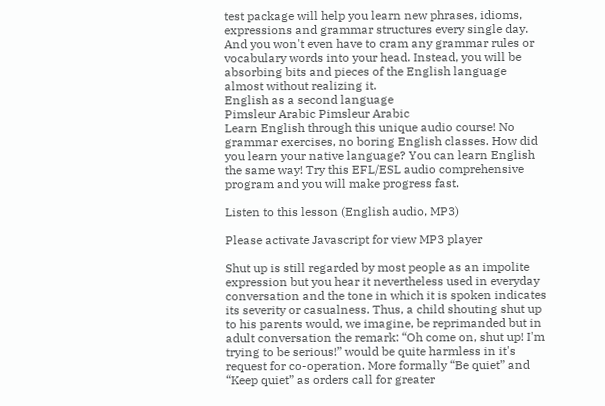test package will help you learn new phrases, idioms, expressions and grammar structures every single day. And you won't even have to cram any grammar rules or vocabulary words into your head. Instead, you will be absorbing bits and pieces of the English language almost without realizing it.
English as a second language
Pimsleur Arabic Pimsleur Arabic
Learn English through this unique audio course! No grammar exercises, no boring English classes. How did you learn your native language? You can learn English the same way! Try this EFL/ESL audio comprehensive program and you will make progress fast.

Listen to this lesson (English audio, MP3)

Please activate Javascript for view MP3 player

Shut up is still regarded by most people as an impolite expression but you hear it nevertheless used in everyday conversation and the tone in which it is spoken indicates its severity or casualness. Thus, a child shouting shut up to his parents would, we imagine, be reprimanded but in adult conversation the remark: “Oh come on, shut up! I'm trying to be serious!” would be quite harmless in it's request for co-operation. More formally “Be quiet” and “Keep quiet” as orders call for greater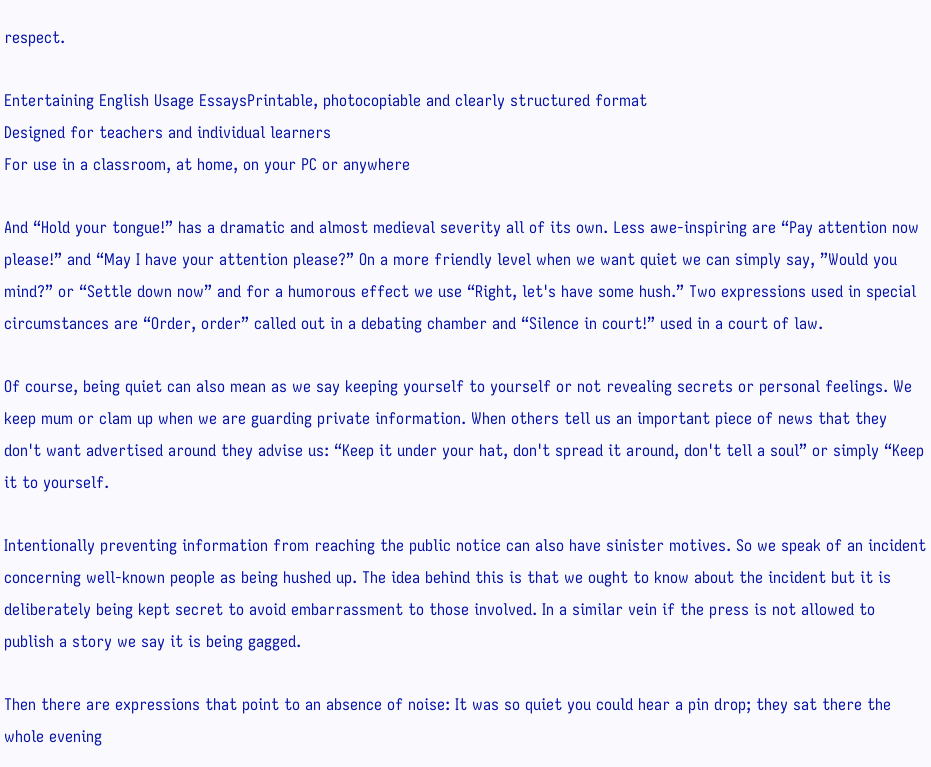respect.

Entertaining English Usage EssaysPrintable, photocopiable and clearly structured format
Designed for teachers and individual learners
For use in a classroom, at home, on your PC or anywhere

And “Hold your tongue!” has a dramatic and almost medieval severity all of its own. Less awe-inspiring are “Pay attention now please!” and “May I have your attention please?” On a more friendly level when we want quiet we can simply say, ”Would you mind?” or “Settle down now” and for a humorous effect we use “Right, let's have some hush.” Two expressions used in special circumstances are “Order, order” called out in a debating chamber and “Silence in court!” used in a court of law.

Of course, being quiet can also mean as we say keeping yourself to yourself or not revealing secrets or personal feelings. We keep mum or clam up when we are guarding private information. When others tell us an important piece of news that they don't want advertised around they advise us: “Keep it under your hat, don't spread it around, don't tell a soul” or simply “Keep it to yourself.

Intentionally preventing information from reaching the public notice can also have sinister motives. So we speak of an incident concerning well-known people as being hushed up. The idea behind this is that we ought to know about the incident but it is deliberately being kept secret to avoid embarrassment to those involved. In a similar vein if the press is not allowed to publish a story we say it is being gagged.

Then there are expressions that point to an absence of noise: It was so quiet you could hear a pin drop; they sat there the whole evening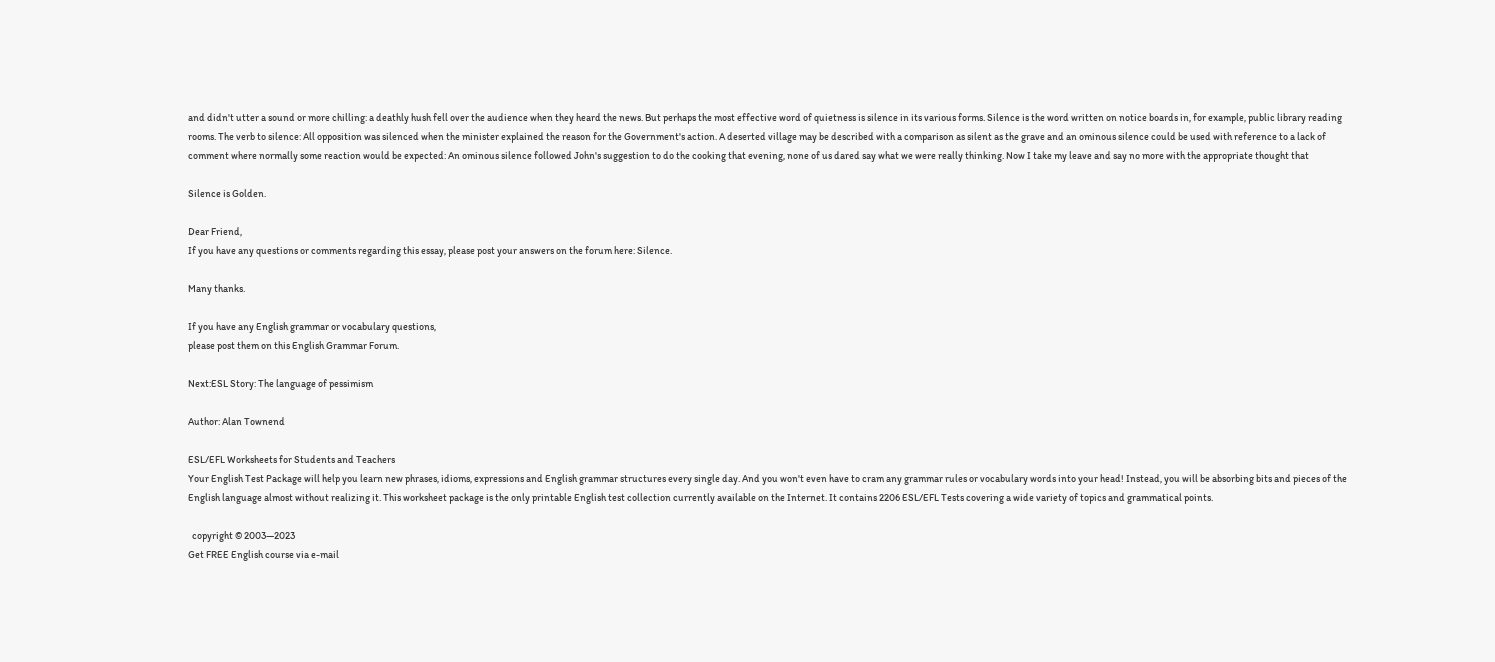and didn't utter a sound or more chilling: a deathly hush fell over the audience when they heard the news. But perhaps the most effective word of quietness is silence in its various forms. Silence is the word written on notice boards in, for example, public library reading rooms. The verb to silence: All opposition was silenced when the minister explained the reason for the Government's action. A deserted village may be described with a comparison as silent as the grave and an ominous silence could be used with reference to a lack of comment where normally some reaction would be expected: An ominous silence followed John's suggestion to do the cooking that evening, none of us dared say what we were really thinking. Now I take my leave and say no more with the appropriate thought that

Silence is Golden.

Dear Friend,
If you have any questions or comments regarding this essay, please post your answers on the forum here: Silence.

Many thanks.

If you have any English grammar or vocabulary questions,
please post them on this English Grammar Forum.

Next:ESL Story: The language of pessimism

Author: Alan Townend

ESL/EFL Worksheets for Students and Teachers
Your English Test Package will help you learn new phrases, idioms, expressions and English grammar structures every single day. And you won't even have to cram any grammar rules or vocabulary words into your head! Instead, you will be absorbing bits and pieces of the English language almost without realizing it. This worksheet package is the only printable English test collection currently available on the Internet. It contains 2206 ESL/EFL Tests covering a wide variety of topics and grammatical points.

  copyright © 2003—2023
Get FREE English course via e-mail